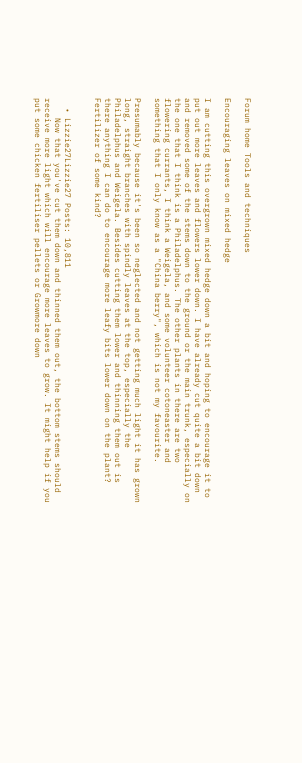Forum home Tools and techniques

Encouraging leaves on mixed hedge

I am cutting this overgrown mixed hedge down a bit and hoping to encourage it to put out more leaves and flowers lower down. I have already cut quite a bit down and removed some of the stems down to the ground or the main trunk, especially on the one that I think is a Philadelphus. The other plants in there are two flowering currants, I think a Weigela, and some volunteer cotoneaster and something that I only know as a "China berry", which is not my favourite.

Presumably because it's been so neglected and not getting much light it has grown long, straight branches with spindly leaves at the top, especially the Philadelphus and Weigela. Besides cutting them lower and thinning them out is there anything I can do to encourage more leafy bits lower down on the plant? Fertilizer of some kind?


  • Lizzie27Lizzie27 Posts: 10,811
    Now that you've cut them down and thinned them out, the bottom stems should receive more light which will encourage more leaves to grow. It might help if you put some chicken fertiliser pellets or Growmore down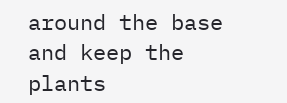around the base and keep the plants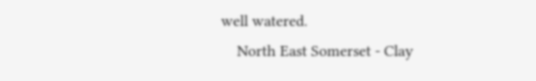well watered.
    North East Somerset - Clay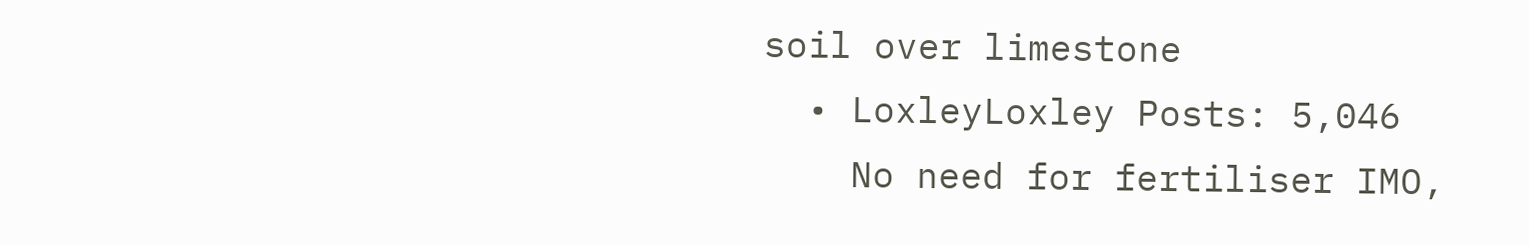soil over limestone
  • LoxleyLoxley Posts: 5,046
    No need for fertiliser IMO,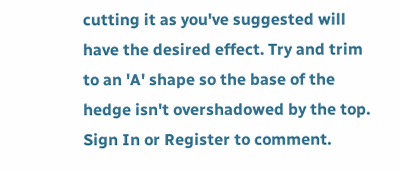cutting it as you've suggested will have the desired effect. Try and trim to an 'A' shape so the base of the hedge isn't overshadowed by the top.
Sign In or Register to comment.